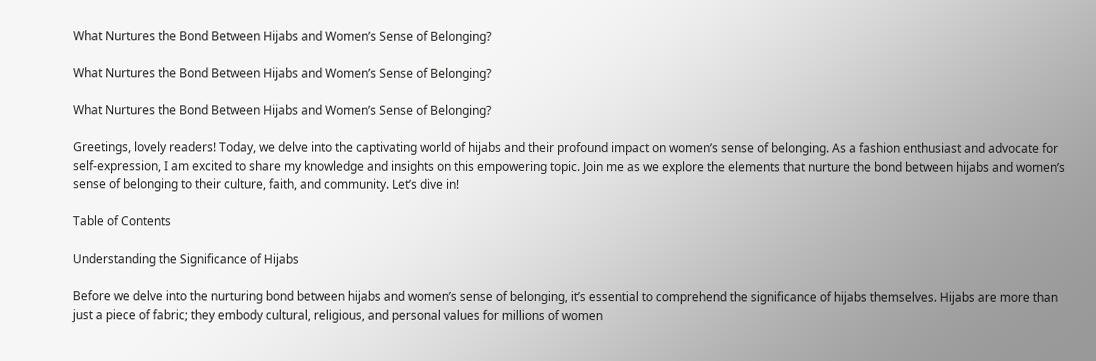What Nurtures the Bond Between Hijabs and Women’s Sense of Belonging?

What Nurtures the Bond Between Hijabs and Women’s Sense of Belonging?

What Nurtures the Bond Between Hijabs and Women’s Sense of Belonging?

Greetings, lovely readers! Today, we delve into the captivating world of hijabs and their profound impact on women’s sense of belonging. As a fashion enthusiast and advocate for self-expression, I am excited to share my knowledge and insights on this empowering topic. Join me as we explore the elements that nurture the bond between hijabs and women’s sense of belonging to their culture, faith, and community. Let’s dive in!

Table of Contents

Understanding the Significance of Hijabs

Before we delve into the nurturing bond between hijabs and women’s sense of belonging, it’s essential to comprehend the significance of hijabs themselves. Hijabs are more than just a piece of fabric; they embody cultural, religious, and personal values for millions of women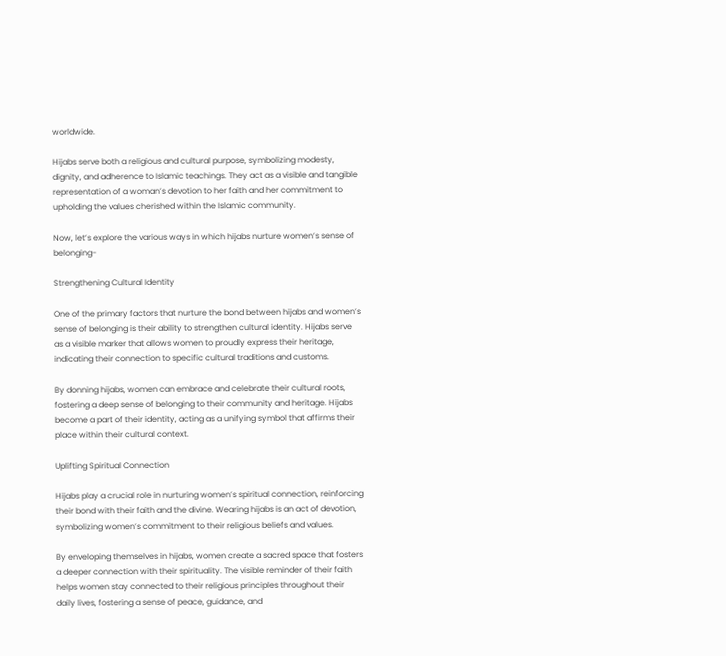worldwide.

Hijabs serve both a religious and cultural purpose, symbolizing modesty, dignity, and adherence to Islamic teachings. They act as a visible and tangible representation of a woman’s devotion to her faith and her commitment to upholding the values cherished within the Islamic community.

Now, let’s explore the various ways in which hijabs nurture women’s sense of belonging-

Strengthening Cultural Identity

One of the primary factors that nurture the bond between hijabs and women’s sense of belonging is their ability to strengthen cultural identity. Hijabs serve as a visible marker that allows women to proudly express their heritage, indicating their connection to specific cultural traditions and customs.

By donning hijabs, women can embrace and celebrate their cultural roots, fostering a deep sense of belonging to their community and heritage. Hijabs become a part of their identity, acting as a unifying symbol that affirms their place within their cultural context.

Uplifting Spiritual Connection

Hijabs play a crucial role in nurturing women’s spiritual connection, reinforcing their bond with their faith and the divine. Wearing hijabs is an act of devotion, symbolizing women’s commitment to their religious beliefs and values.

By enveloping themselves in hijabs, women create a sacred space that fosters a deeper connection with their spirituality. The visible reminder of their faith helps women stay connected to their religious principles throughout their daily lives, fostering a sense of peace, guidance, and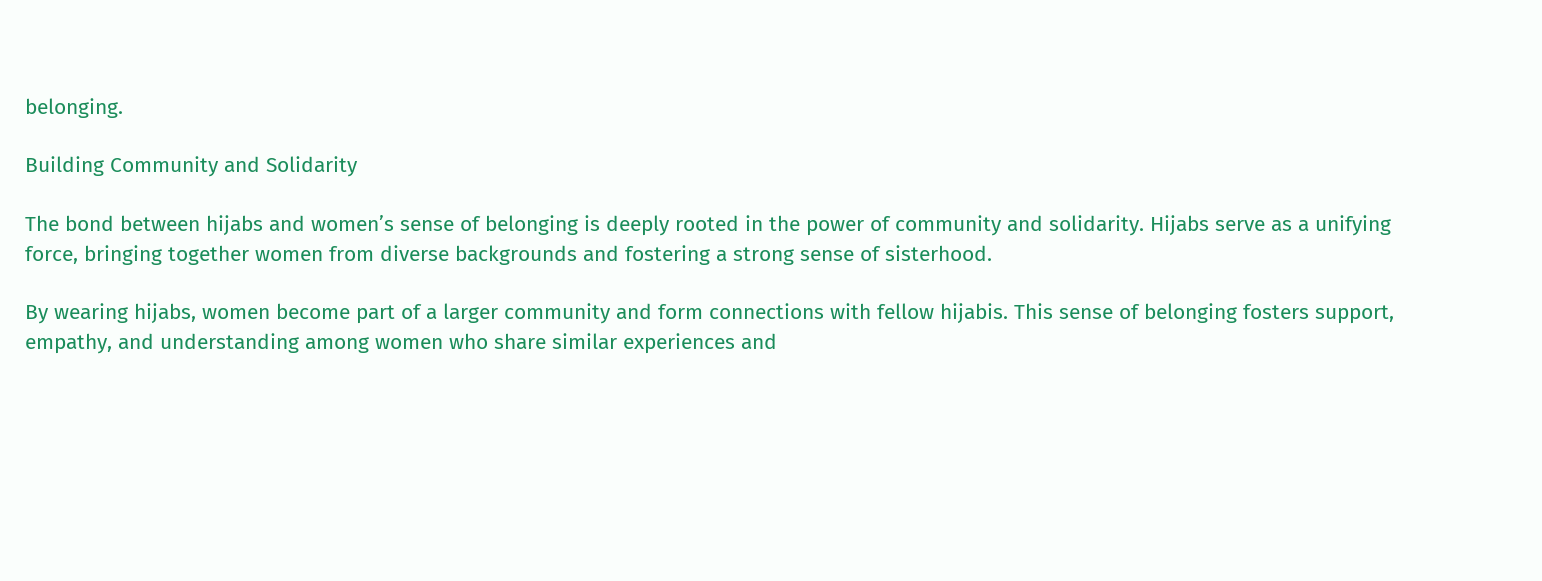belonging.

Building Community and Solidarity

The bond between hijabs and women’s sense of belonging is deeply rooted in the power of community and solidarity. Hijabs serve as a unifying force, bringing together women from diverse backgrounds and fostering a strong sense of sisterhood.

By wearing hijabs, women become part of a larger community and form connections with fellow hijabis. This sense of belonging fosters support, empathy, and understanding among women who share similar experiences and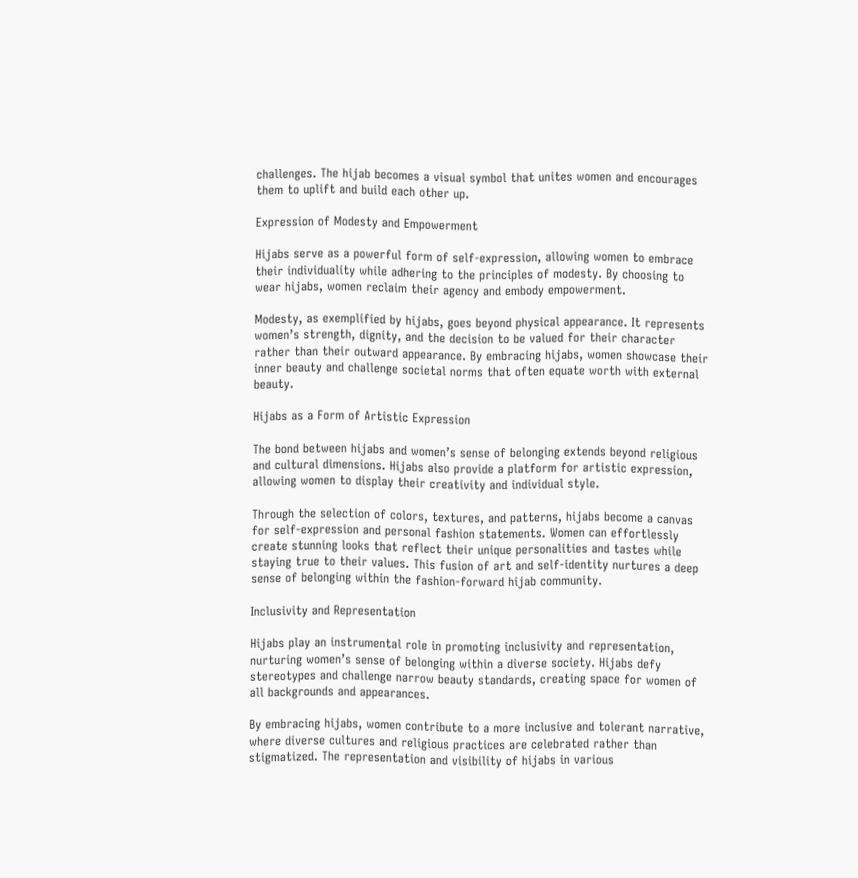challenges. The hijab becomes a visual symbol that unites women and encourages them to uplift and build each other up.

Expression of Modesty and Empowerment

Hijabs serve as a powerful form of self-expression, allowing women to embrace their individuality while adhering to the principles of modesty. By choosing to wear hijabs, women reclaim their agency and embody empowerment.

Modesty, as exemplified by hijabs, goes beyond physical appearance. It represents women’s strength, dignity, and the decision to be valued for their character rather than their outward appearance. By embracing hijabs, women showcase their inner beauty and challenge societal norms that often equate worth with external beauty.

Hijabs as a Form of Artistic Expression

The bond between hijabs and women’s sense of belonging extends beyond religious and cultural dimensions. Hijabs also provide a platform for artistic expression, allowing women to display their creativity and individual style.

Through the selection of colors, textures, and patterns, hijabs become a canvas for self-expression and personal fashion statements. Women can effortlessly create stunning looks that reflect their unique personalities and tastes while staying true to their values. This fusion of art and self-identity nurtures a deep sense of belonging within the fashion-forward hijab community.

Inclusivity and Representation

Hijabs play an instrumental role in promoting inclusivity and representation, nurturing women’s sense of belonging within a diverse society. Hijabs defy stereotypes and challenge narrow beauty standards, creating space for women of all backgrounds and appearances.

By embracing hijabs, women contribute to a more inclusive and tolerant narrative, where diverse cultures and religious practices are celebrated rather than stigmatized. The representation and visibility of hijabs in various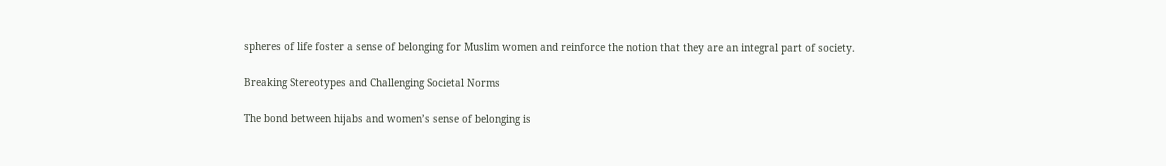spheres of life foster a sense of belonging for Muslim women and reinforce the notion that they are an integral part of society.

Breaking Stereotypes and Challenging Societal Norms

The bond between hijabs and women’s sense of belonging is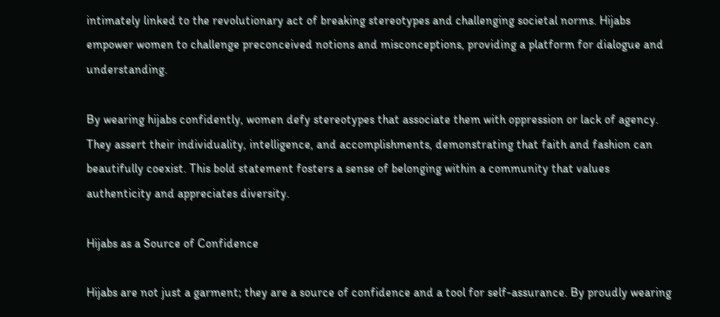intimately linked to the revolutionary act of breaking stereotypes and challenging societal norms. Hijabs empower women to challenge preconceived notions and misconceptions, providing a platform for dialogue and understanding.

By wearing hijabs confidently, women defy stereotypes that associate them with oppression or lack of agency. They assert their individuality, intelligence, and accomplishments, demonstrating that faith and fashion can beautifully coexist. This bold statement fosters a sense of belonging within a community that values authenticity and appreciates diversity.

Hijabs as a Source of Confidence

Hijabs are not just a garment; they are a source of confidence and a tool for self-assurance. By proudly wearing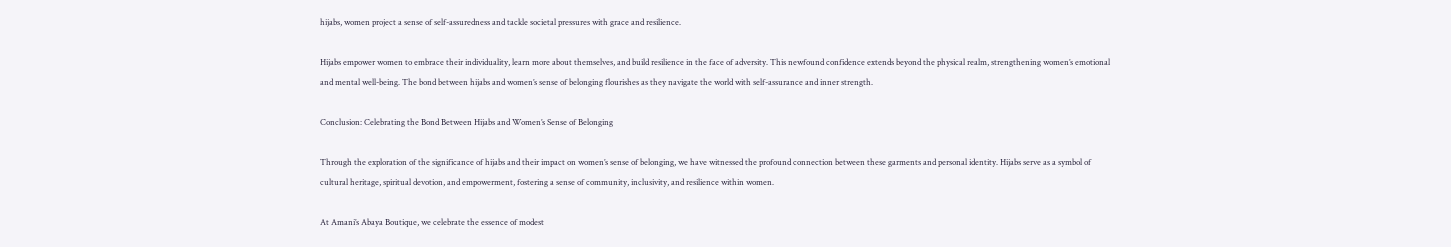hijabs, women project a sense of self-assuredness and tackle societal pressures with grace and resilience.

Hijabs empower women to embrace their individuality, learn more about themselves, and build resilience in the face of adversity. This newfound confidence extends beyond the physical realm, strengthening women’s emotional and mental well-being. The bond between hijabs and women’s sense of belonging flourishes as they navigate the world with self-assurance and inner strength.

Conclusion: Celebrating the Bond Between Hijabs and Women’s Sense of Belonging

Through the exploration of the significance of hijabs and their impact on women’s sense of belonging, we have witnessed the profound connection between these garments and personal identity. Hijabs serve as a symbol of cultural heritage, spiritual devotion, and empowerment, fostering a sense of community, inclusivity, and resilience within women.

At Amani’s Abaya Boutique, we celebrate the essence of modest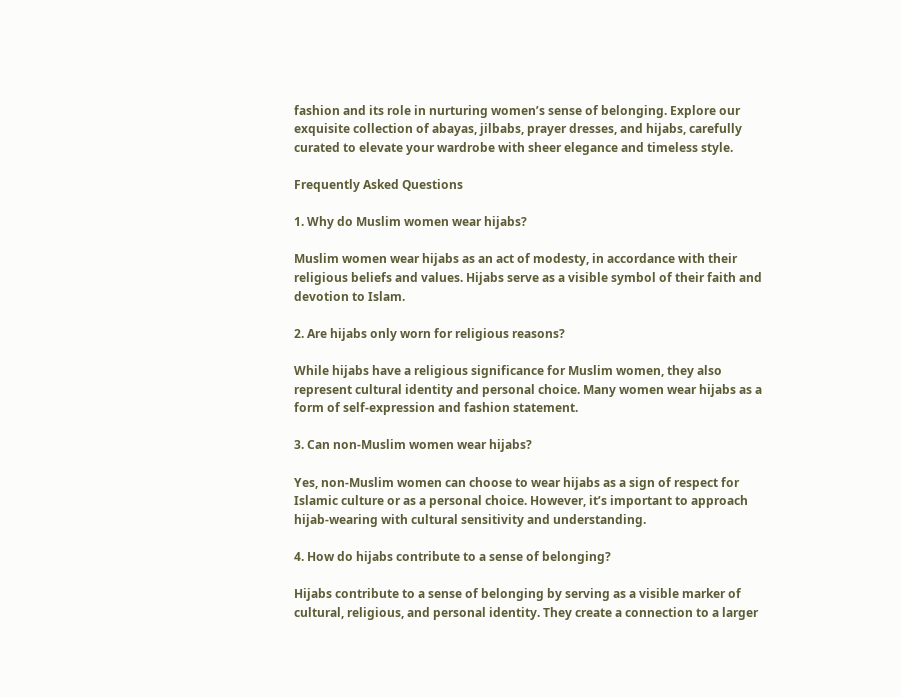fashion and its role in nurturing women’s sense of belonging. Explore our exquisite collection of abayas, jilbabs, prayer dresses, and hijabs, carefully curated to elevate your wardrobe with sheer elegance and timeless style.

Frequently Asked Questions

1. Why do Muslim women wear hijabs?

Muslim women wear hijabs as an act of modesty, in accordance with their religious beliefs and values. Hijabs serve as a visible symbol of their faith and devotion to Islam.

2. Are hijabs only worn for religious reasons?

While hijabs have a religious significance for Muslim women, they also represent cultural identity and personal choice. Many women wear hijabs as a form of self-expression and fashion statement.

3. Can non-Muslim women wear hijabs?

Yes, non-Muslim women can choose to wear hijabs as a sign of respect for Islamic culture or as a personal choice. However, it’s important to approach hijab-wearing with cultural sensitivity and understanding.

4. How do hijabs contribute to a sense of belonging?

Hijabs contribute to a sense of belonging by serving as a visible marker of cultural, religious, and personal identity. They create a connection to a larger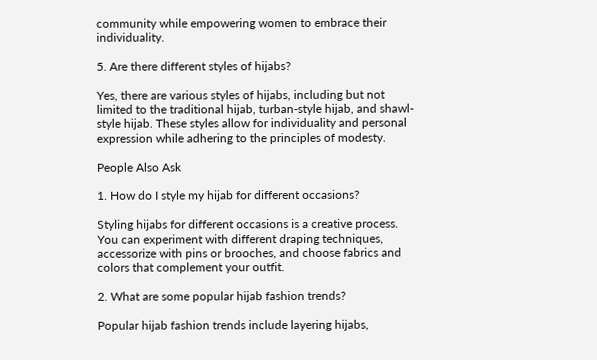community while empowering women to embrace their individuality.

5. Are there different styles of hijabs?

Yes, there are various styles of hijabs, including but not limited to the traditional hijab, turban-style hijab, and shawl-style hijab. These styles allow for individuality and personal expression while adhering to the principles of modesty.

People Also Ask

1. How do I style my hijab for different occasions?

Styling hijabs for different occasions is a creative process. You can experiment with different draping techniques, accessorize with pins or brooches, and choose fabrics and colors that complement your outfit.

2. What are some popular hijab fashion trends?

Popular hijab fashion trends include layering hijabs,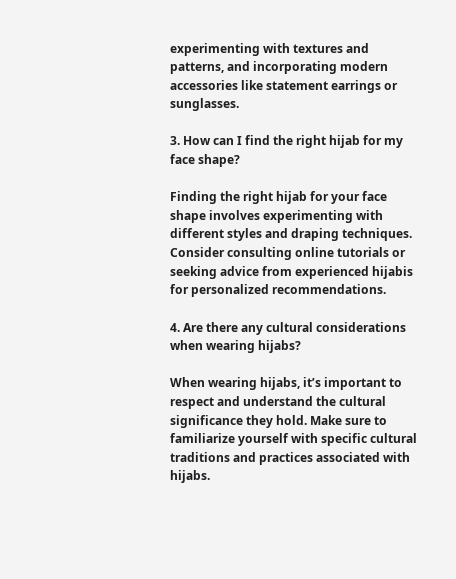experimenting with textures and patterns, and incorporating modern accessories like statement earrings or sunglasses.

3. How can I find the right hijab for my face shape?

Finding the right hijab for your face shape involves experimenting with different styles and draping techniques. Consider consulting online tutorials or seeking advice from experienced hijabis for personalized recommendations.

4. Are there any cultural considerations when wearing hijabs?

When wearing hijabs, it’s important to respect and understand the cultural significance they hold. Make sure to familiarize yourself with specific cultural traditions and practices associated with hijabs.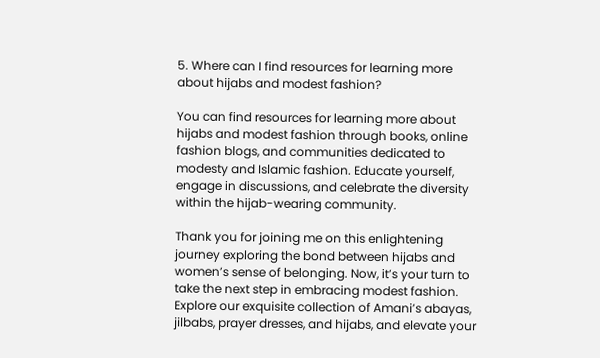5. Where can I find resources for learning more about hijabs and modest fashion?

You can find resources for learning more about hijabs and modest fashion through books, online fashion blogs, and communities dedicated to modesty and Islamic fashion. Educate yourself, engage in discussions, and celebrate the diversity within the hijab-wearing community.

Thank you for joining me on this enlightening journey exploring the bond between hijabs and women’s sense of belonging. Now, it’s your turn to take the next step in embracing modest fashion. Explore our exquisite collection of Amani’s abayas, jilbabs, prayer dresses, and hijabs, and elevate your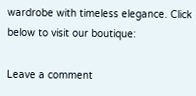wardrobe with timeless elegance. Click below to visit our boutique:

Leave a comment